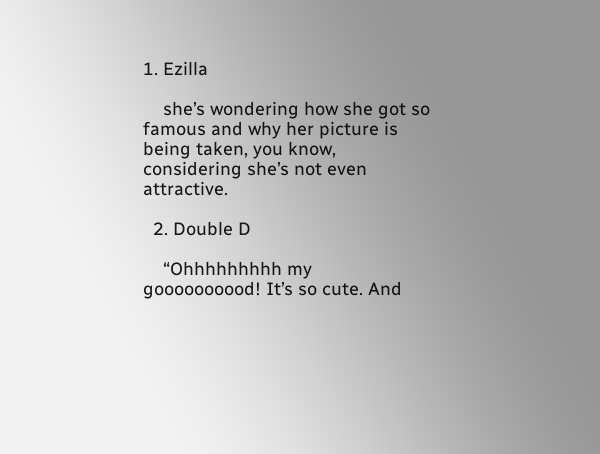1. Ezilla

    she’s wondering how she got so famous and why her picture is being taken, you know, considering she’s not even attractive.

  2. Double D

    “Ohhhhhhhhh my goooooooood! It’s so cute. And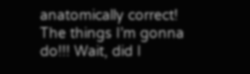anatomically correct! The things I’m gonna do!!! Wait, did I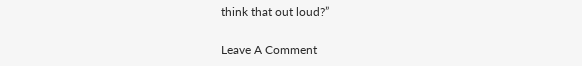think that out loud?”

Leave A Comment